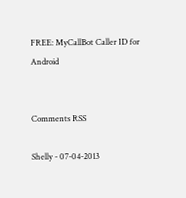FREE: MyCallBot Caller ID for Android


Comments RSS

Shelly - 07-04-2013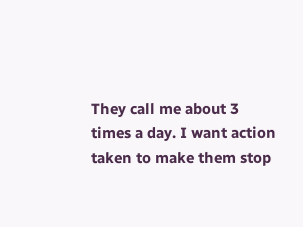They call me about 3 times a day. I want action taken to make them stop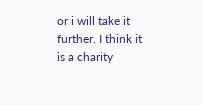or i will take it further. I think it is a charity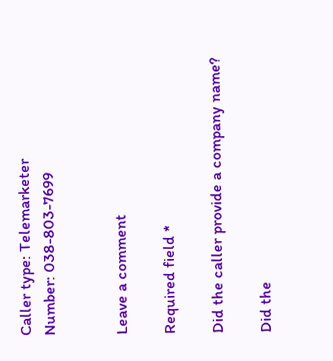Caller type: Telemarketer
Number: 038-803-7699


Leave a comment

Required field *

Did the caller provide a company name?

Did the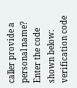caller provide a personal name?
Enter the code shown below:
verification code